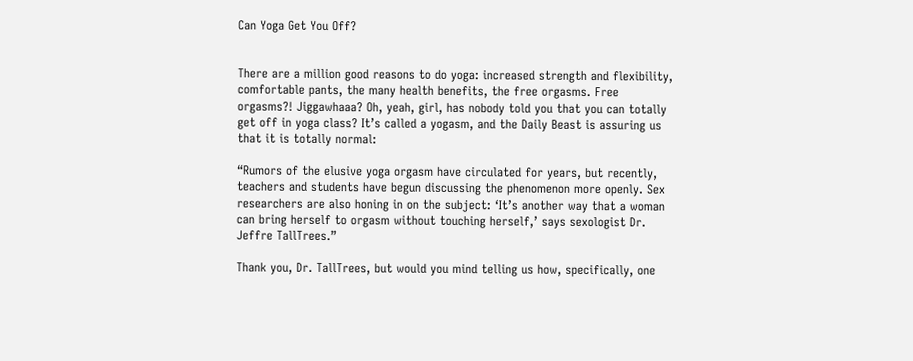Can Yoga Get You Off?


There are a million good reasons to do yoga: increased strength and flexibility, comfortable pants, the many health benefits, the free orgasms. Free orgasms?! Jiggawhaaa? Oh, yeah, girl, has nobody told you that you can totally get off in yoga class? It’s called a yogasm, and the Daily Beast is assuring us that it is totally normal:

“Rumors of the elusive yoga orgasm have circulated for years, but recently, teachers and students have begun discussing the phenomenon more openly. Sex researchers are also honing in on the subject: ‘It’s another way that a woman can bring herself to orgasm without touching herself,’ says sexologist Dr. Jeffre TallTrees.”

Thank you, Dr. TallTrees, but would you mind telling us how, specifically, one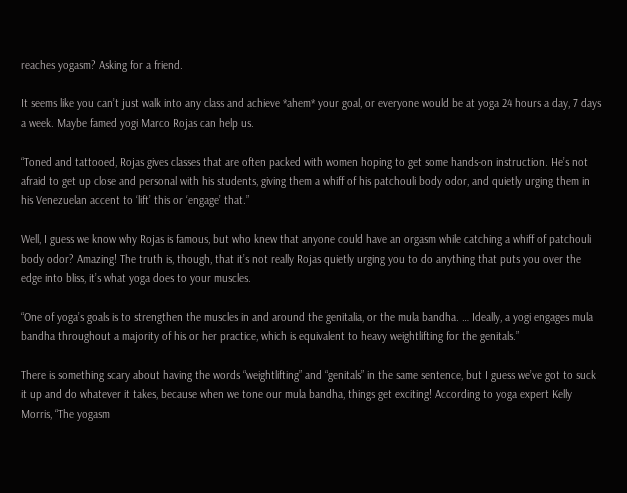reaches yogasm? Asking for a friend.

It seems like you can’t just walk into any class and achieve *ahem* your goal, or everyone would be at yoga 24 hours a day, 7 days a week. Maybe famed yogi Marco Rojas can help us.

“Toned and tattooed, Rojas gives classes that are often packed with women hoping to get some hands-on instruction. He’s not afraid to get up close and personal with his students, giving them a whiff of his patchouli body odor, and quietly urging them in his Venezuelan accent to ‘lift’ this or ‘engage’ that.”

Well, I guess we know why Rojas is famous, but who knew that anyone could have an orgasm while catching a whiff of patchouli body odor? Amazing! The truth is, though, that it’s not really Rojas quietly urging you to do anything that puts you over the edge into bliss, it’s what yoga does to your muscles.

“One of yoga’s goals is to strengthen the muscles in and around the genitalia, or the mula bandha. … Ideally, a yogi engages mula bandha throughout a majority of his or her practice, which is equivalent to heavy weightlifting for the genitals.”

There is something scary about having the words “weightlifting” and “genitals” in the same sentence, but I guess we’ve got to suck it up and do whatever it takes, because when we tone our mula bandha, things get exciting! According to yoga expert Kelly Morris, “The yogasm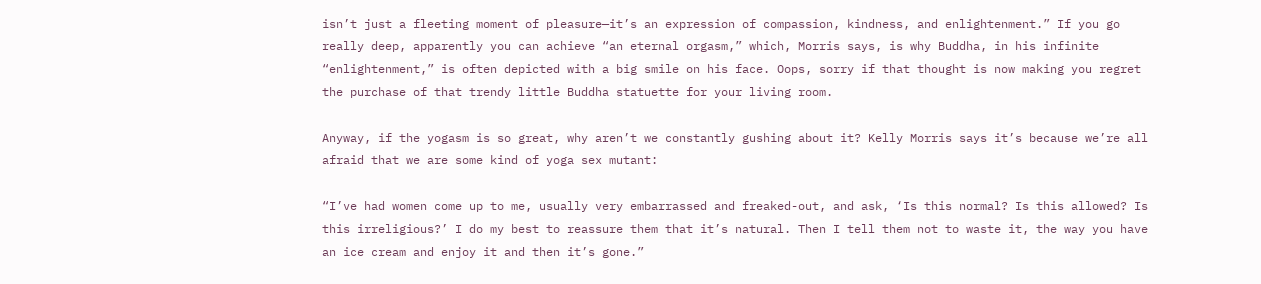isn’t just a fleeting moment of pleasure—it’s an expression of compassion, kindness, and enlightenment.” If you go really deep, apparently you can achieve “an eternal orgasm,” which, Morris says, is why Buddha, in his infinite “enlightenment,” is often depicted with a big smile on his face. Oops, sorry if that thought is now making you regret the purchase of that trendy little Buddha statuette for your living room.

Anyway, if the yogasm is so great, why aren’t we constantly gushing about it? Kelly Morris says it’s because we’re all afraid that we are some kind of yoga sex mutant:

“I’ve had women come up to me, usually very embarrassed and freaked-out, and ask, ‘Is this normal? Is this allowed? Is this irreligious?’ I do my best to reassure them that it’s natural. Then I tell them not to waste it, the way you have an ice cream and enjoy it and then it’s gone.”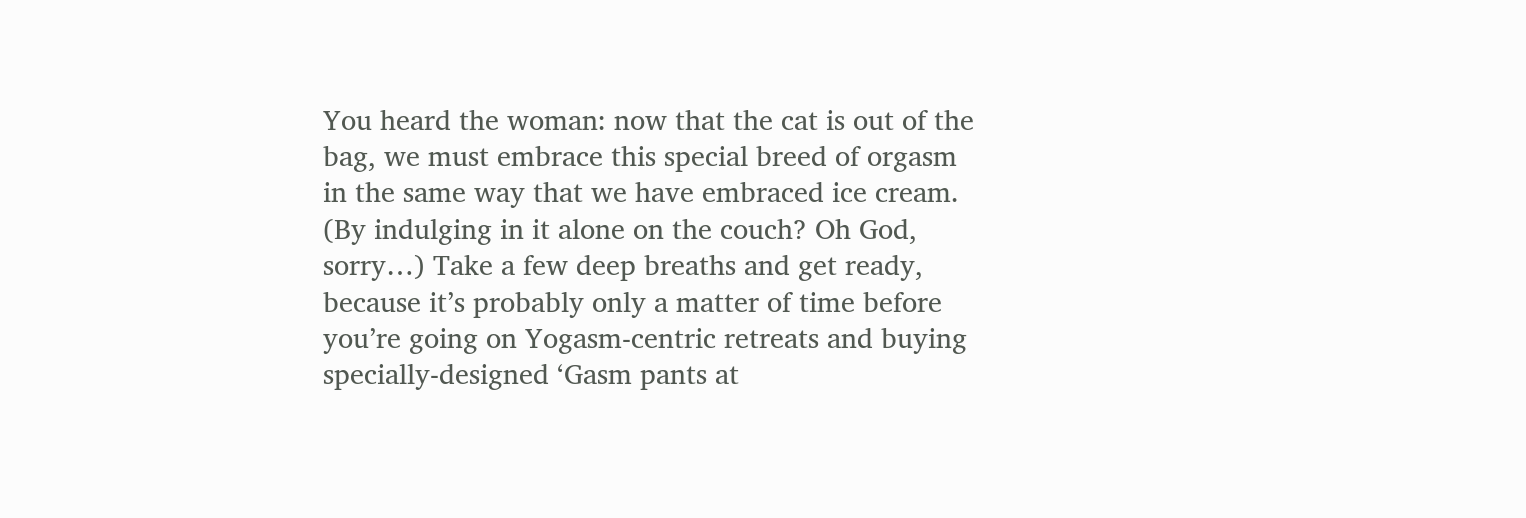You heard the woman: now that the cat is out of the bag, we must embrace this special breed of orgasm in the same way that we have embraced ice cream. (By indulging in it alone on the couch? Oh God, sorry…) Take a few deep breaths and get ready, because it’s probably only a matter of time before you’re going on Yogasm-centric retreats and buying specially-designed ‘Gasm pants at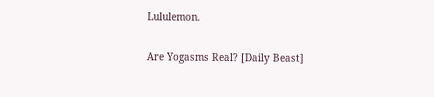Lululemon.

Are Yogasms Real? [Daily Beast]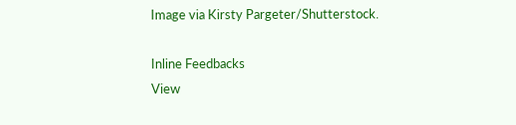Image via Kirsty Pargeter/Shutterstock.

Inline Feedbacks
View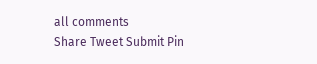all comments
Share Tweet Submit Pin